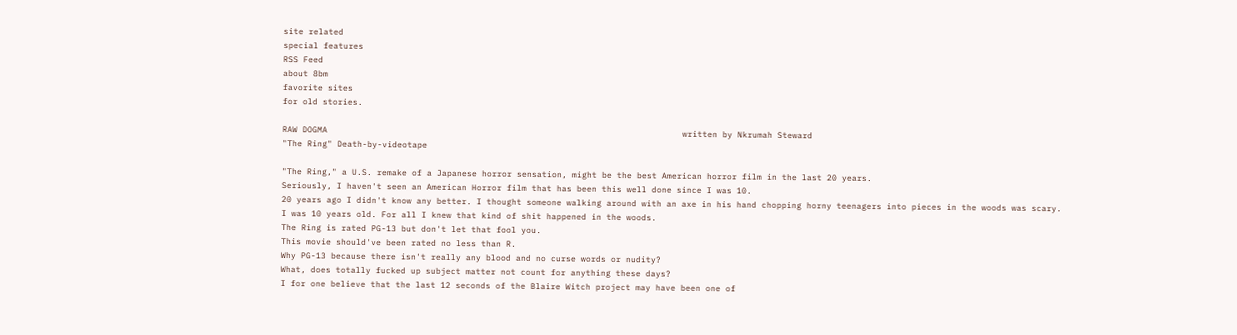site related
special features
RSS Feed
about 8bm
favorite sites
for old stories.

RAW DOGMA                                                                       written by Nkrumah Steward
"The Ring" Death-by-videotape

"The Ring," a U.S. remake of a Japanese horror sensation, might be the best American horror film in the last 20 years.
Seriously, I haven't seen an American Horror film that has been this well done since I was 10.
20 years ago I didn't know any better. I thought someone walking around with an axe in his hand chopping horny teenagers into pieces in the woods was scary.
I was 10 years old. For all I knew that kind of shit happened in the woods.
The Ring is rated PG-13 but don't let that fool you.
This movie should've been rated no less than R.
Why PG-13 because there isn't really any blood and no curse words or nudity?
What, does totally fucked up subject matter not count for anything these days?
I for one believe that the last 12 seconds of the Blaire Witch project may have been one of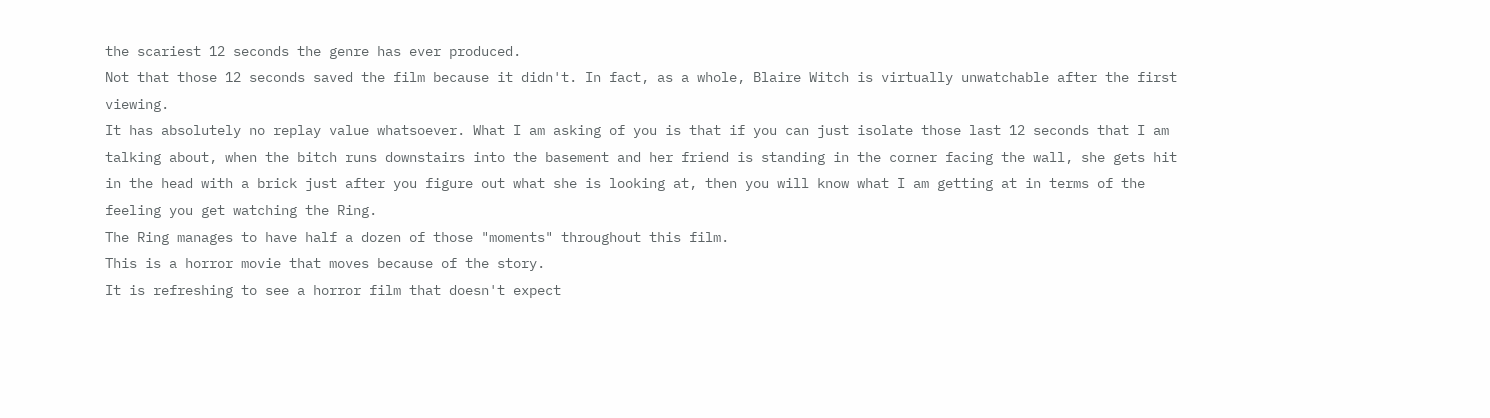the scariest 12 seconds the genre has ever produced.
Not that those 12 seconds saved the film because it didn't. In fact, as a whole, Blaire Witch is virtually unwatchable after the first viewing.
It has absolutely no replay value whatsoever. What I am asking of you is that if you can just isolate those last 12 seconds that I am talking about, when the bitch runs downstairs into the basement and her friend is standing in the corner facing the wall, she gets hit in the head with a brick just after you figure out what she is looking at, then you will know what I am getting at in terms of the feeling you get watching the Ring.
The Ring manages to have half a dozen of those "moments" throughout this film.
This is a horror movie that moves because of the story.
It is refreshing to see a horror film that doesn't expect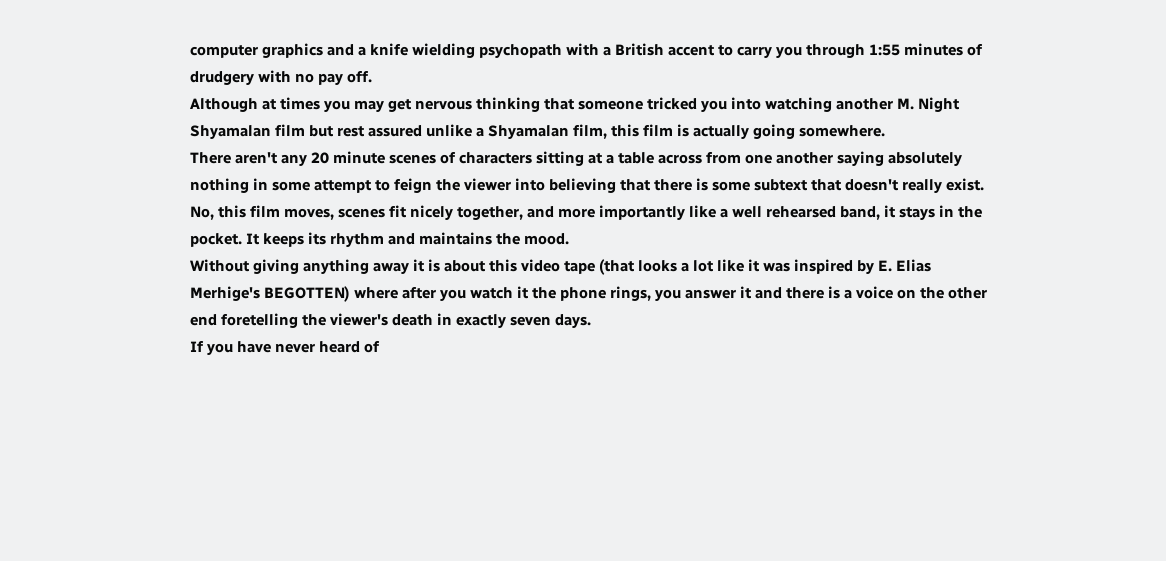computer graphics and a knife wielding psychopath with a British accent to carry you through 1:55 minutes of drudgery with no pay off.
Although at times you may get nervous thinking that someone tricked you into watching another M. Night Shyamalan film but rest assured unlike a Shyamalan film, this film is actually going somewhere.
There aren't any 20 minute scenes of characters sitting at a table across from one another saying absolutely nothing in some attempt to feign the viewer into believing that there is some subtext that doesn't really exist.
No, this film moves, scenes fit nicely together, and more importantly like a well rehearsed band, it stays in the pocket. It keeps its rhythm and maintains the mood.
Without giving anything away it is about this video tape (that looks a lot like it was inspired by E. Elias Merhige's BEGOTTEN) where after you watch it the phone rings, you answer it and there is a voice on the other end foretelling the viewer's death in exactly seven days.
If you have never heard of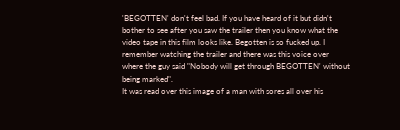'BEGOTTEN' don't feel bad. If you have heard of it but didn't bother to see after you saw the trailer then you know what the video tape in this film looks like. Begotten is so fucked up. I remember watching the trailer and there was this voice over where the guy said "Nobody will get through BEGOTTEN' without being marked".
It was read over this image of a man with sores all over his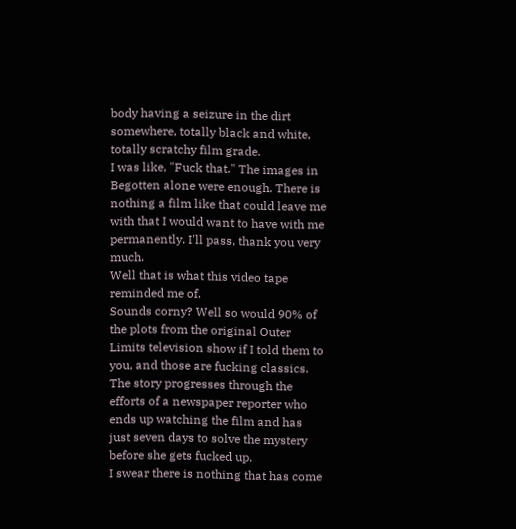body having a seizure in the dirt somewhere, totally black and white, totally scratchy film grade.
I was like, "Fuck that." The images in Begotten alone were enough. There is nothing a film like that could leave me with that I would want to have with me permanently. I'll pass, thank you very much.
Well that is what this video tape reminded me of.
Sounds corny? Well so would 90% of the plots from the original Outer Limits television show if I told them to you, and those are fucking classics.
The story progresses through the efforts of a newspaper reporter who ends up watching the film and has just seven days to solve the mystery before she gets fucked up.
I swear there is nothing that has come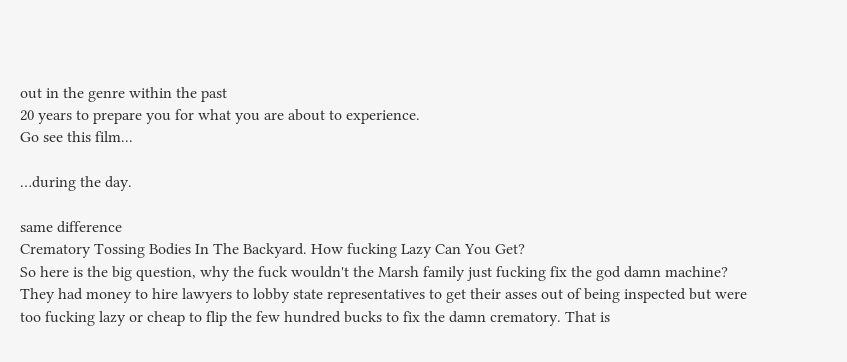out in the genre within the past
20 years to prepare you for what you are about to experience.
Go see this film...

…during the day.

same difference
Crematory Tossing Bodies In The Backyard. How fucking Lazy Can You Get?
So here is the big question, why the fuck wouldn't the Marsh family just fucking fix the god damn machine? They had money to hire lawyers to lobby state representatives to get their asses out of being inspected but were too fucking lazy or cheap to flip the few hundred bucks to fix the damn crematory. That is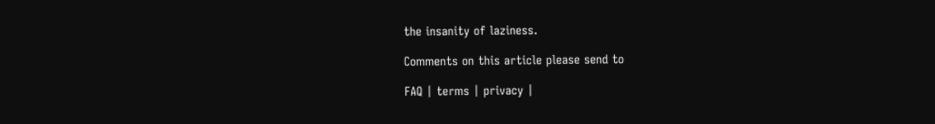the insanity of laziness.

Comments on this article please send to

FAQ | terms | privacy |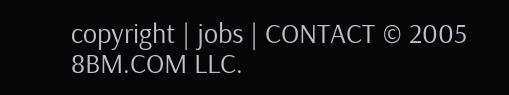copyright | jobs | CONTACT © 2005 8BM.COM LLC.